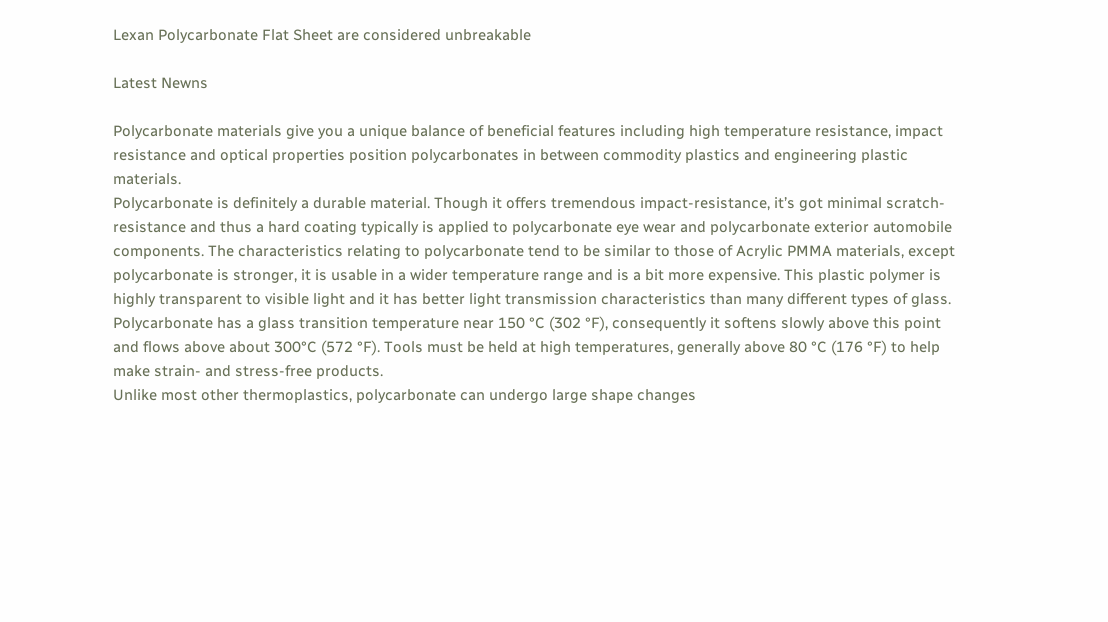Lexan Polycarbonate Flat Sheet are considered unbreakable

Latest Newns

Polycarbonate materials give you a unique balance of beneficial features including high temperature resistance, impact resistance and optical properties position polycarbonates in between commodity plastics and engineering plastic materials.
Polycarbonate is definitely a durable material. Though it offers tremendous impact-resistance, it’s got minimal scratch-resistance and thus a hard coating typically is applied to polycarbonate eye wear and polycarbonate exterior automobile components. The characteristics relating to polycarbonate tend to be similar to those of Acrylic PMMA materials, except polycarbonate is stronger, it is usable in a wider temperature range and is a bit more expensive. This plastic polymer is highly transparent to visible light and it has better light transmission characteristics than many different types of glass.
Polycarbonate has a glass transition temperature near 150 °C (302 °F), consequently it softens slowly above this point and flows above about 300°C (572 °F). Tools must be held at high temperatures, generally above 80 °C (176 °F) to help make strain- and stress-free products.
Unlike most other thermoplastics, polycarbonate can undergo large shape changes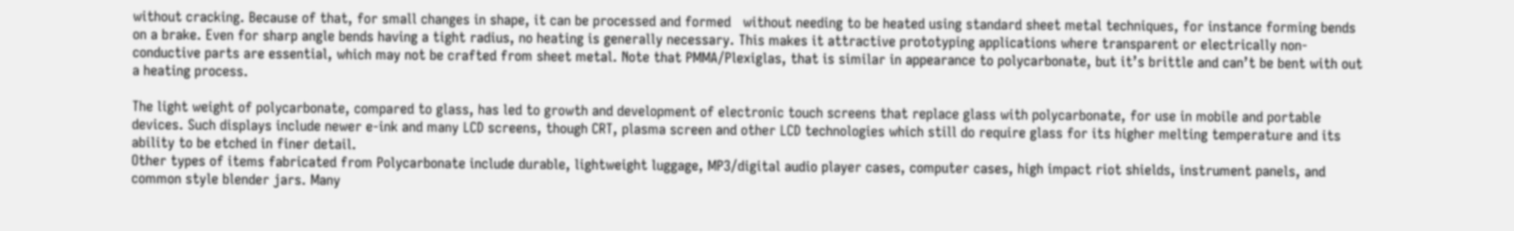without cracking. Because of that, for small changes in shape, it can be processed and formed   without needing to be heated using standard sheet metal techniques, for instance forming bends on a brake. Even for sharp angle bends having a tight radius, no heating is generally necessary. This makes it attractive prototyping applications where transparent or electrically non-conductive parts are essential, which may not be crafted from sheet metal. Note that PMMA/Plexiglas, that is similar in appearance to polycarbonate, but it’s brittle and can’t be bent with out a heating process.

The light weight of polycarbonate, compared to glass, has led to growth and development of electronic touch screens that replace glass with polycarbonate, for use in mobile and portable devices. Such displays include newer e-ink and many LCD screens, though CRT, plasma screen and other LCD technologies which still do require glass for its higher melting temperature and its ability to be etched in finer detail.
Other types of items fabricated from Polycarbonate include durable, lightweight luggage, MP3/digital audio player cases, computer cases, high impact riot shields, instrument panels, and common style blender jars. Many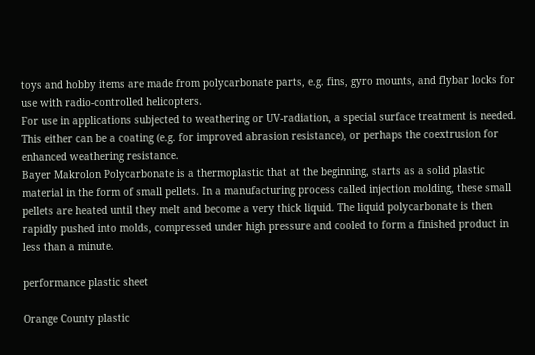toys and hobby items are made from polycarbonate parts, e.g. fins, gyro mounts, and flybar locks for use with radio-controlled helicopters.
For use in applications subjected to weathering or UV-radiation, a special surface treatment is needed. This either can be a coating (e.g. for improved abrasion resistance), or perhaps the coextrusion for enhanced weathering resistance.
Bayer Makrolon Polycarbonate is a thermoplastic that at the beginning, starts as a solid plastic material in the form of small pellets. In a manufacturing process called injection molding, these small pellets are heated until they melt and become a very thick liquid. The liquid polycarbonate is then rapidly pushed into molds, compressed under high pressure and cooled to form a finished product in less than a minute.

performance plastic sheet

Orange County plastic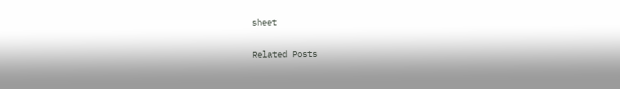sheet

Related Posts